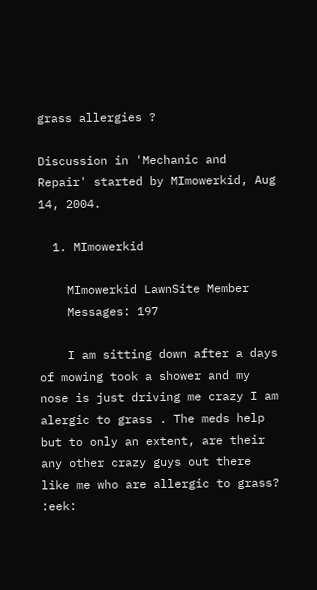grass allergies ?

Discussion in 'Mechanic and Repair' started by MImowerkid, Aug 14, 2004.

  1. MImowerkid

    MImowerkid LawnSite Member
    Messages: 197

    I am sitting down after a days of mowing took a shower and my nose is just driving me crazy I am alergic to grass . The meds help but to only an extent, are their any other crazy guys out there like me who are allergic to grass? :eek: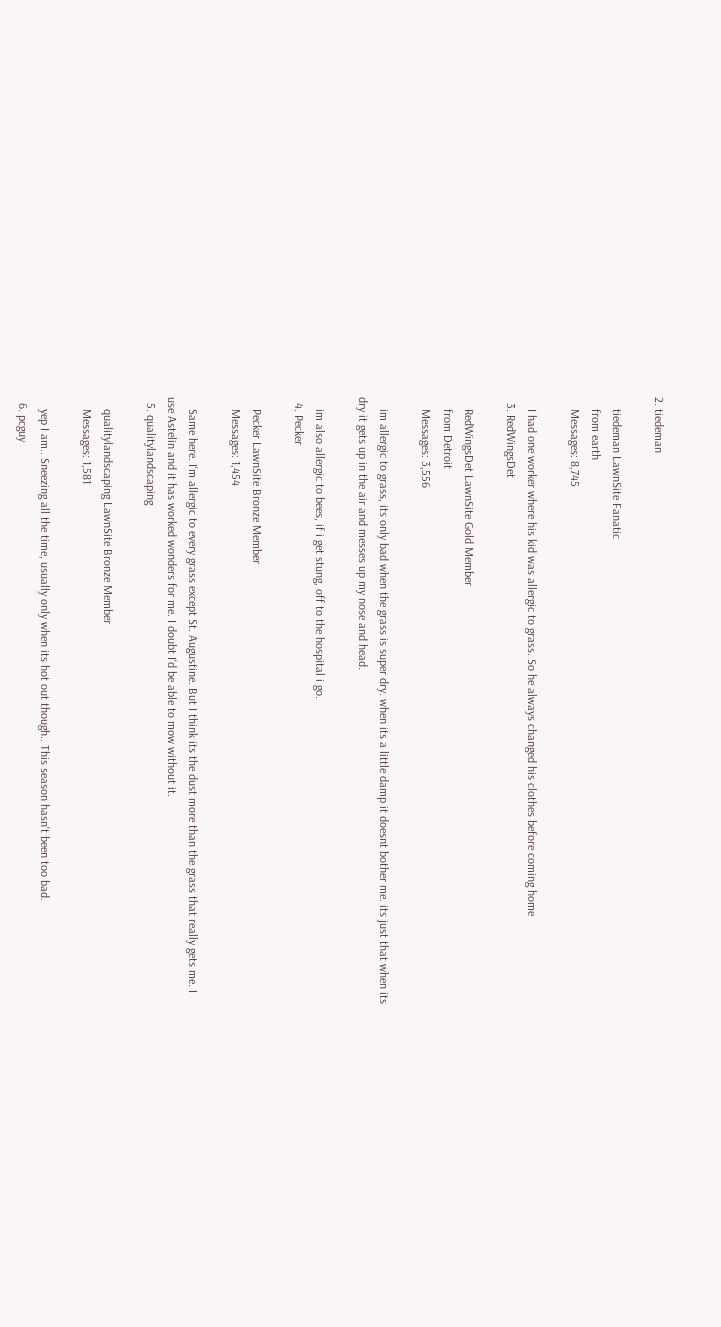2. tiedeman

    tiedeman LawnSite Fanatic
    from earth
    Messages: 8,745

    I had one worker where his kid was allergic to grass. So he always changed his clothes before coming home
  3. RedWingsDet

    RedWingsDet LawnSite Gold Member
    from Detroit
    Messages: 3,556

    im allergic to grass, its only bad when the grass is super dry. when its a little damp it doesnt bother me. its just that when its dry it gets up in the air and messes up my nose and head.

    im also allergic to bees, if i get stung, off to the hospital i go.
  4. Pecker

    Pecker LawnSite Bronze Member
    Messages: 1,454

    Same here. I'm allergic to every grass except St. Augustine. But I think its the dust more than the grass that really gets me. I use Astelin and it has worked wonders for me. I doubt I'd be able to mow without it.
  5. qualitylandscaping

    qualitylandscaping LawnSite Bronze Member
    Messages: 1,581

    yep I am.. Sneezing all the time, usually only when its hot out though.. This season hasn't been too bad.
  6. pcguy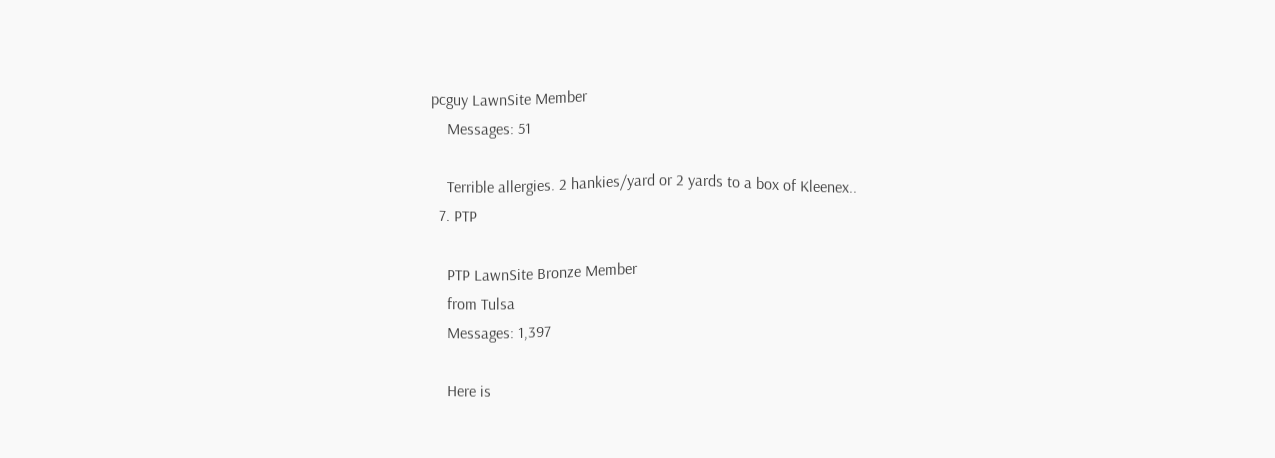pcguy LawnSite Member
    Messages: 51

    Terrible allergies. 2 hankies/yard or 2 yards to a box of Kleenex..
  7. PTP

    PTP LawnSite Bronze Member
    from Tulsa
    Messages: 1,397

    Here is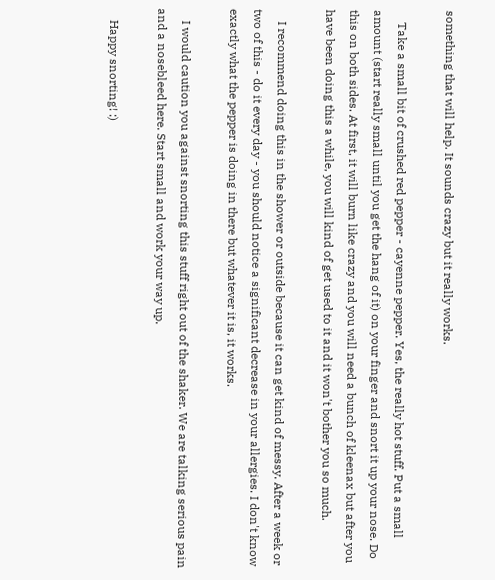something that will help. It sounds crazy but it really works.

    Take a small bit of crushed red pepper - cayenne pepper. Yes, the really hot stuff. Put a small amount (start really small until you get the hang of it) on your finger and snort it up your nose. Do this on both sides. At first, it will burn like crazy and you will need a bunch of kleenax but after you have been doing this a while, you will kind of get used to it and it won't bother you so much.

    I recommend doing this in the shower or outside because it can get kind of messy. After a week or two of this - do it every day - you should notice a significant decrease in your allergies. I don't know exactly what the pepper is doing in there but whatever it is, it works.

    I would caution you against snorting this stuff right out of the shaker. We are talking serious pain and a nosebleed here. Start small and work your way up.

    Happy snorting! :)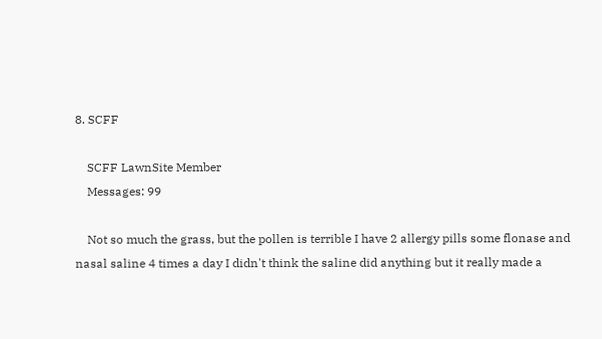8. SCFF

    SCFF LawnSite Member
    Messages: 99

    Not so much the grass, but the pollen is terrible I have 2 allergy pills some flonase and nasal saline 4 times a day I didn't think the saline did anything but it really made a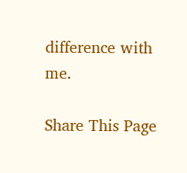difference with me.

Share This Page